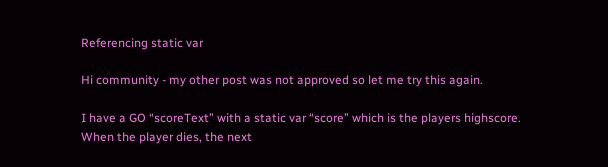Referencing static var

Hi community - my other post was not approved so let me try this again.

I have a GO “scoreText” with a static var “score” which is the players highscore. When the player dies, the next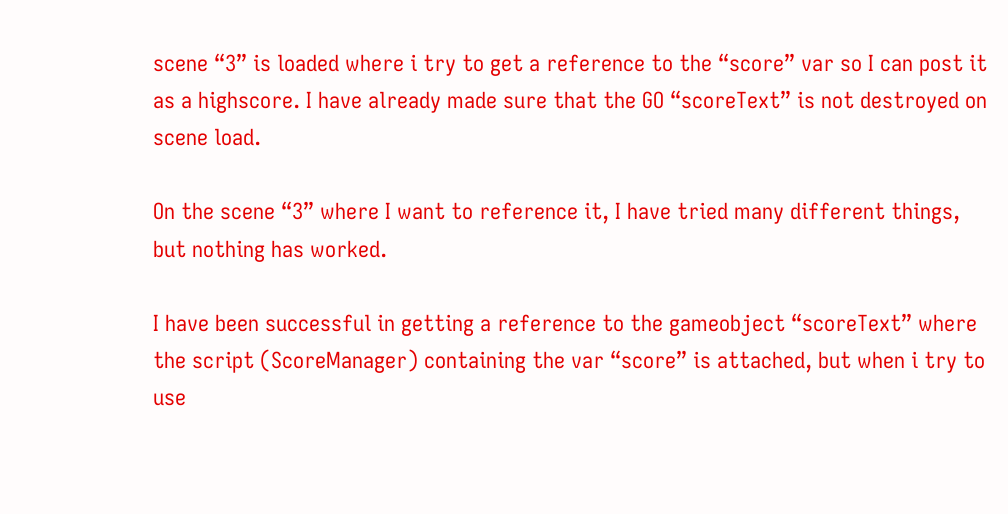scene “3” is loaded where i try to get a reference to the “score” var so I can post it as a highscore. I have already made sure that the GO “scoreText” is not destroyed on scene load.

On the scene “3” where I want to reference it, I have tried many different things, but nothing has worked.

I have been successful in getting a reference to the gameobject “scoreText” where the script (ScoreManager) containing the var “score” is attached, but when i try to use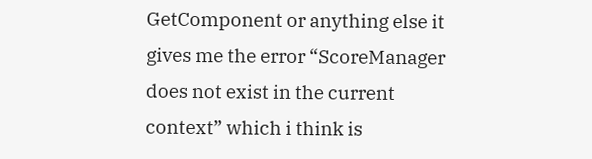GetComponent or anything else it gives me the error “ScoreManager does not exist in the current context” which i think is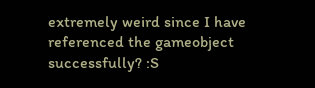extremely weird since I have referenced the gameobject successfully? :S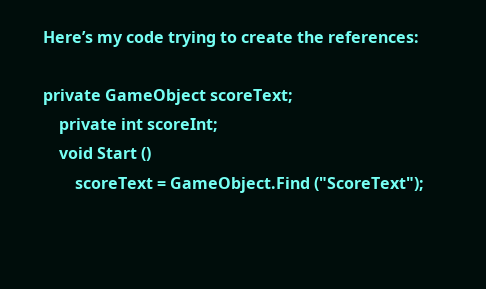Here’s my code trying to create the references:

private GameObject scoreText;
    private int scoreInt;
    void Start ()
        scoreText = GameObject.Find ("ScoreText");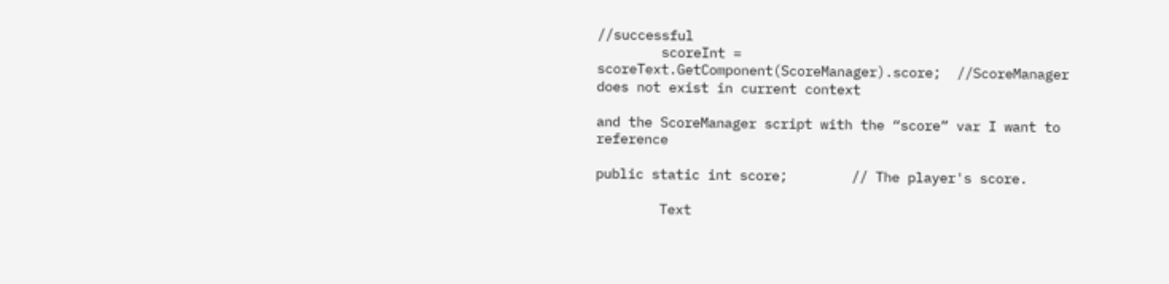//successful
        scoreInt = scoreText.GetComponent(ScoreManager).score;  //ScoreManager does not exist in current context

and the ScoreManager script with the “score” var I want to reference

public static int score;        // The player's score.

        Text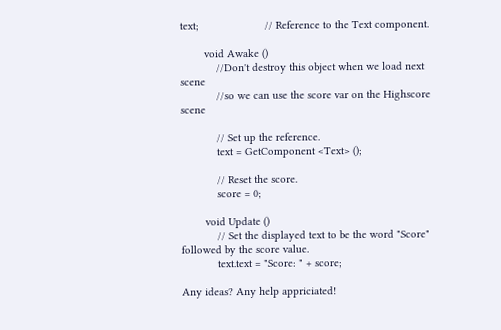text;                      // Reference to the Text component.

        void Awake ()
            //Don't destroy this object when we load next scene
            //so we can use the score var on the Highscore scene

            // Set up the reference.
            text = GetComponent <Text> ();

            // Reset the score.
            score = 0;

        void Update ()
            // Set the displayed text to be the word "Score" followed by the score value.
            text.text = "Score: " + score;

Any ideas? Any help appriciated!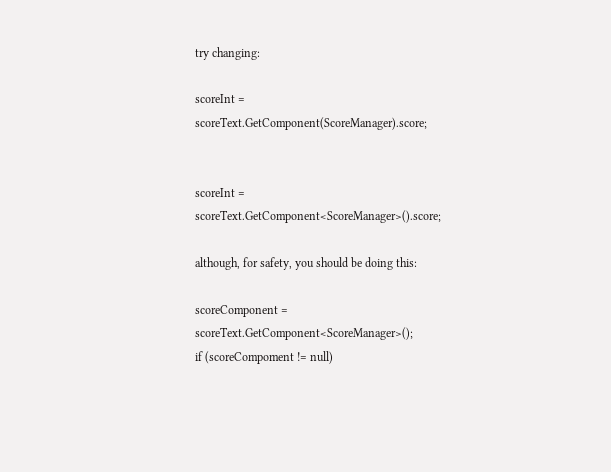try changing:

scoreInt = scoreText.GetComponent(ScoreManager).score;


scoreInt = scoreText.GetComponent<ScoreManager>().score;

although, for safety, you should be doing this:

scoreComponent = scoreText.GetComponent<ScoreManager>();
if (scoreCompoment != null)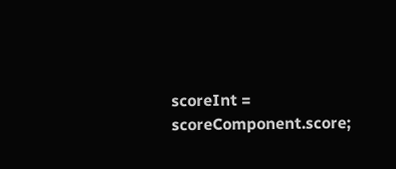scoreInt = scoreComponent.score;